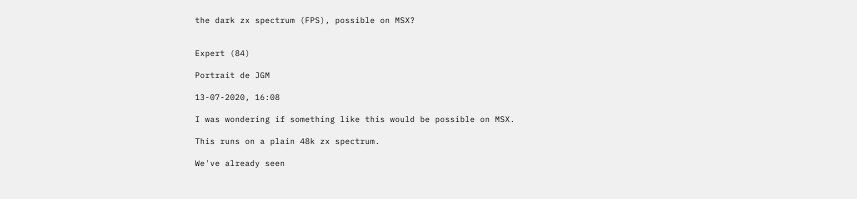the dark zx spectrum (FPS), possible on MSX?


Expert (84)

Portrait de JGM

13-07-2020, 16:08

I was wondering if something like this would be possible on MSX.

This runs on a plain 48k zx spectrum.

We've already seen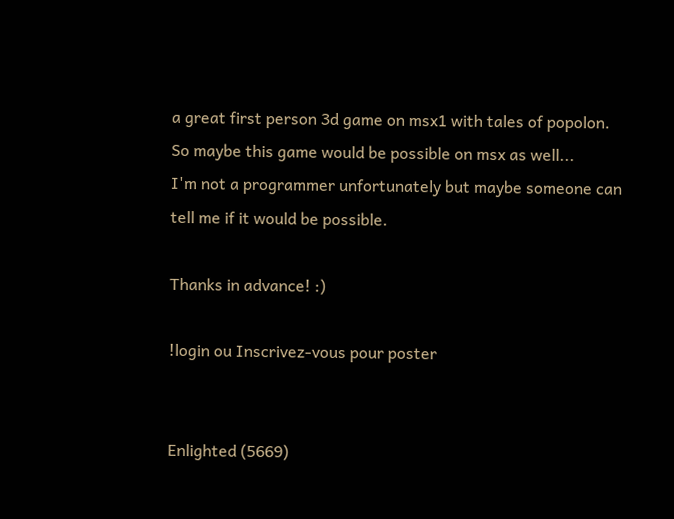a great first person 3d game on msx1 with tales of popolon. So maybe this game would be possible on msx as well...
I'm not a programmer unfortunately but maybe someone can tell me if it would be possible.

Thanks in advance! :)

!login ou Inscrivez-vous pour poster


Enlighted (5669)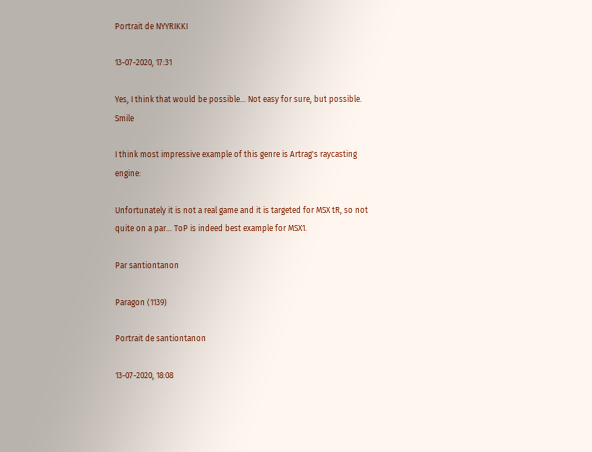Portrait de NYYRIKKI

13-07-2020, 17:31

Yes, I think that would be possible... Not easy for sure, but possible. Smile

I think most impressive example of this genre is Artrag's raycasting engine:

Unfortunately it is not a real game and it is targeted for MSX tR, so not quite on a par... ToP is indeed best example for MSX1.

Par santiontanon

Paragon (1139)

Portrait de santiontanon

13-07-2020, 18:08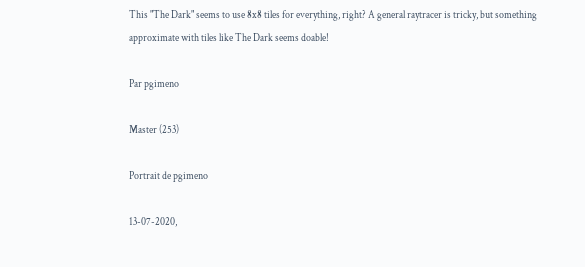This "The Dark" seems to use 8x8 tiles for everything, right? A general raytracer is tricky, but something approximate with tiles like The Dark seems doable!

Par pgimeno

Master (253)

Portrait de pgimeno

13-07-2020,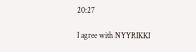20:27

I agree with NYYRIKKI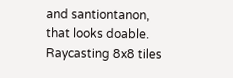and santiontanon, that looks doable. Raycasting 8x8 tiles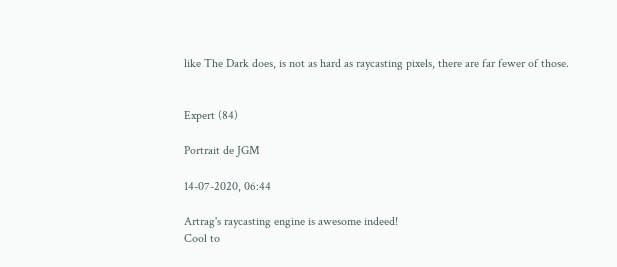like The Dark does, is not as hard as raycasting pixels, there are far fewer of those.


Expert (84)

Portrait de JGM

14-07-2020, 06:44

Artrag's raycasting engine is awesome indeed!
Cool to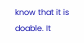know that it is doable. It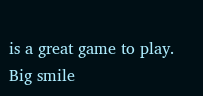is a great game to play. Big smile